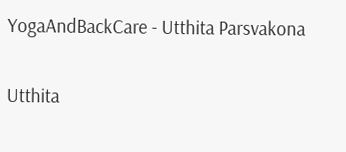YogaAndBackCare - Utthita Parsvakona

Utthita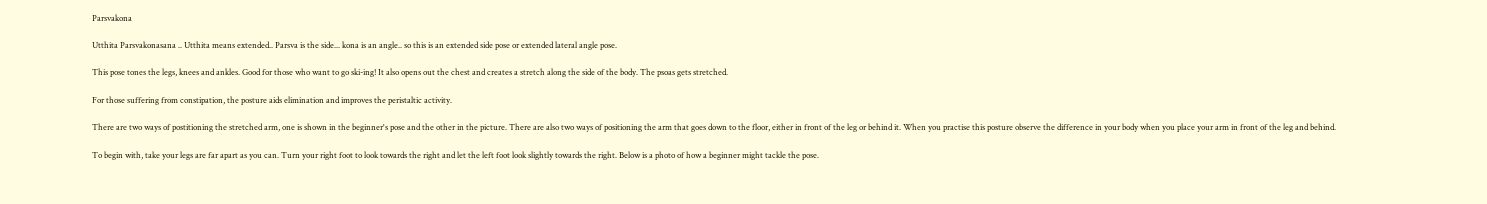Parsvakona

Utthita Parsvakonasana .. Utthita means extended.. Parsva is the side... kona is an angle.. so this is an extended side pose or extended lateral angle pose.

This pose tones the legs, knees and ankles. Good for those who want to go ski-ing! It also opens out the chest and creates a stretch along the side of the body. The psoas gets stretched.

For those suffering from constipation, the posture aids elimination and improves the peristaltic activity.

There are two ways of postitioning the stretched arm, one is shown in the beginner's pose and the other in the picture. There are also two ways of positioning the arm that goes down to the floor, either in front of the leg or behind it. When you practise this posture observe the difference in your body when you place your arm in front of the leg and behind.

To begin with, take your legs are far apart as you can. Turn your right foot to look towards the right and let the left foot look slightly towards the right. Below is a photo of how a beginner might tackle the pose.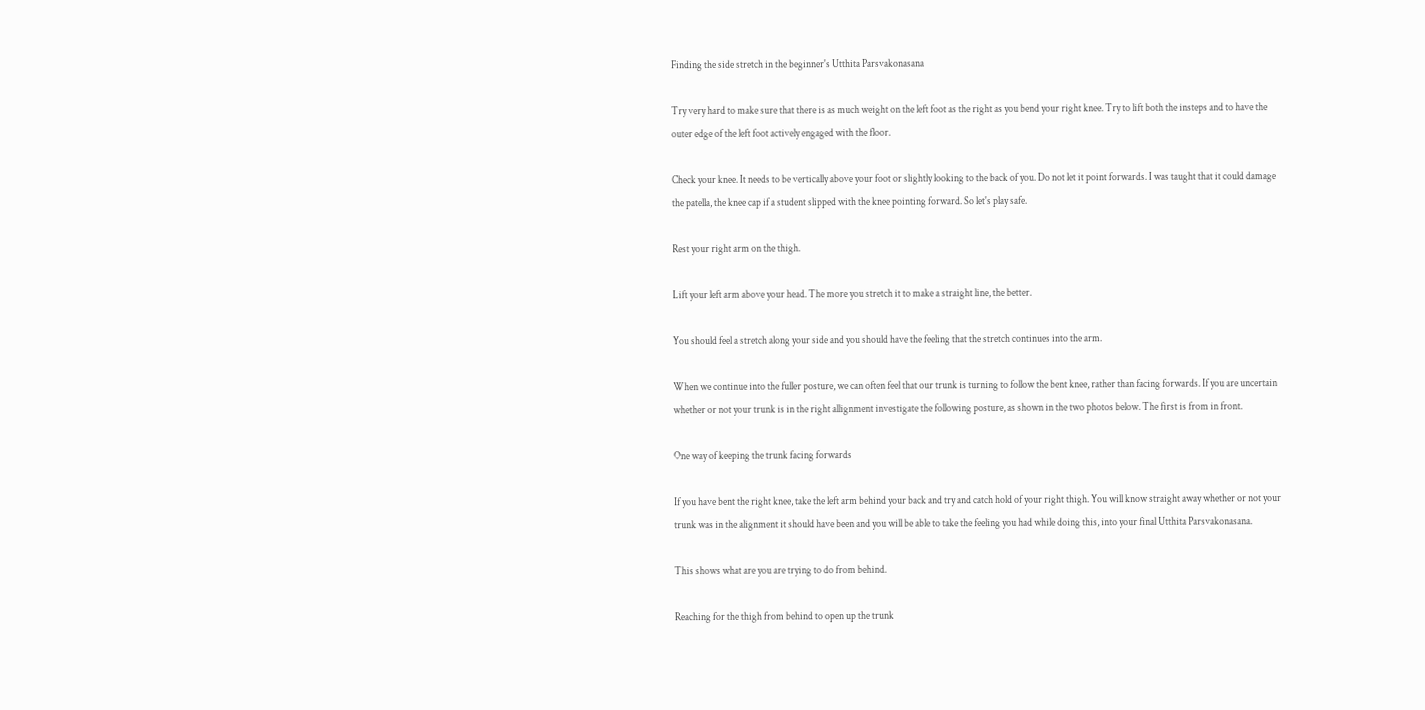Finding the side stretch in the beginner's Utthita Parsvakonasana

Try very hard to make sure that there is as much weight on the left foot as the right as you bend your right knee. Try to lift both the insteps and to have the outer edge of the left foot actively engaged with the floor.

Check your knee. It needs to be vertically above your foot or slightly looking to the back of you. Do not let it point forwards. I was taught that it could damage the patella, the knee cap if a student slipped with the knee pointing forward. So let's play safe.

Rest your right arm on the thigh.

Lift your left arm above your head. The more you stretch it to make a straight line, the better.

You should feel a stretch along your side and you should have the feeling that the stretch continues into the arm.

When we continue into the fuller posture, we can often feel that our trunk is turning to follow the bent knee, rather than facing forwards. If you are uncertain whether or not your trunk is in the right allignment investigate the following posture, as shown in the two photos below. The first is from in front.

One way of keeping the trunk facing forwards

If you have bent the right knee, take the left arm behind your back and try and catch hold of your right thigh. You will know straight away whether or not your trunk was in the alignment it should have been and you will be able to take the feeling you had while doing this, into your final Utthita Parsvakonasana.

This shows what are you are trying to do from behind.

Reaching for the thigh from behind to open up the trunk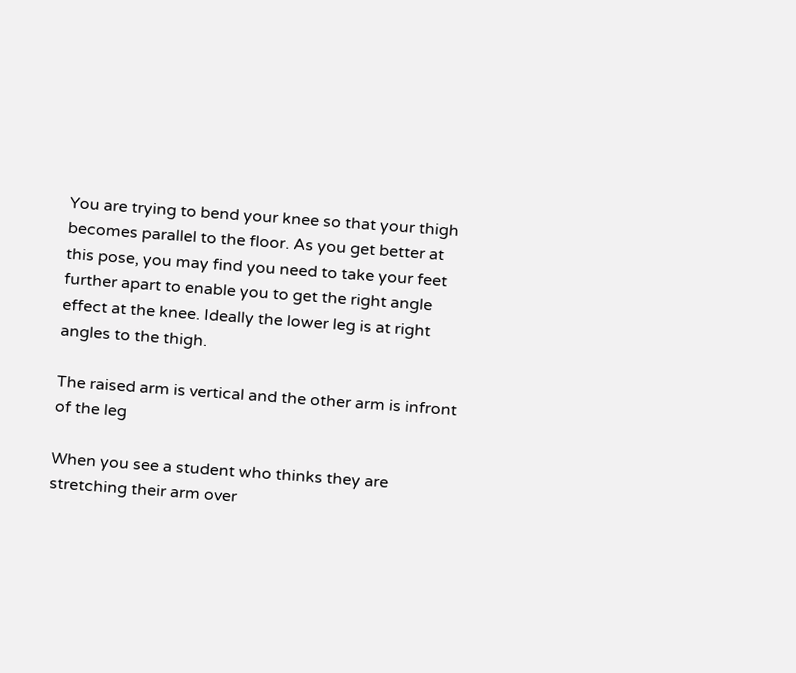You are trying to bend your knee so that your thigh becomes parallel to the floor. As you get better at this pose, you may find you need to take your feet further apart to enable you to get the right angle effect at the knee. Ideally the lower leg is at right angles to the thigh.

The raised arm is vertical and the other arm is infront of the leg

When you see a student who thinks they are stretching their arm over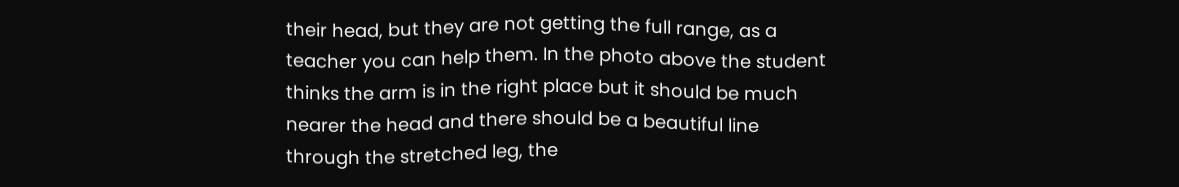their head, but they are not getting the full range, as a teacher you can help them. In the photo above the student thinks the arm is in the right place but it should be much nearer the head and there should be a beautiful line through the stretched leg, the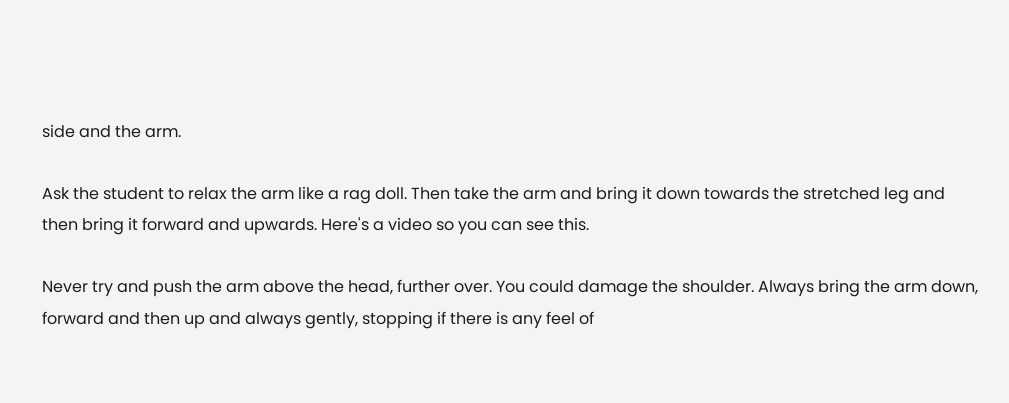side and the arm.

Ask the student to relax the arm like a rag doll. Then take the arm and bring it down towards the stretched leg and then bring it forward and upwards. Here's a video so you can see this.

Never try and push the arm above the head, further over. You could damage the shoulder. Always bring the arm down, forward and then up and always gently, stopping if there is any feel of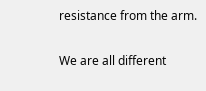resistance from the arm.

We are all different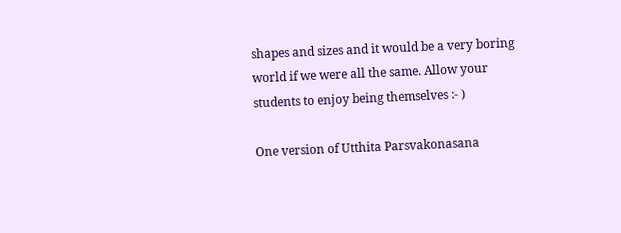shapes and sizes and it would be a very boring world if we were all the same. Allow your students to enjoy being themselves :- )

One version of Utthita Parsvakonasana